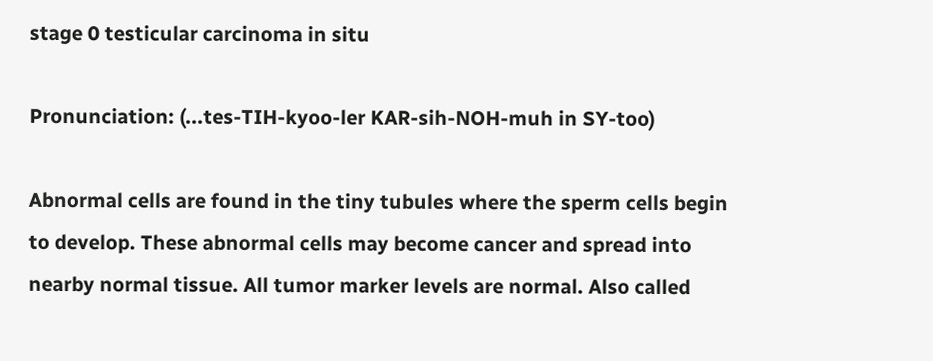stage 0 testicular carcinoma in situ

Pronunciation: (...tes-TIH-kyoo-ler KAR-sih-NOH-muh in SY-too)

Abnormal cells are found in the tiny tubules where the sperm cells begin to develop. These abnormal cells may become cancer and spread into nearby normal tissue. All tumor marker levels are normal. Also called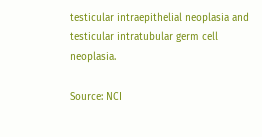testicular intraepithelial neoplasia and testicular intratubular germ cell neoplasia.

Source: NCI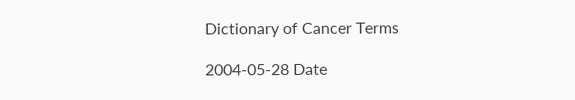Dictionary of Cancer Terms

2004-05-28 Date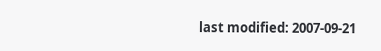last modified: 2007-09-21